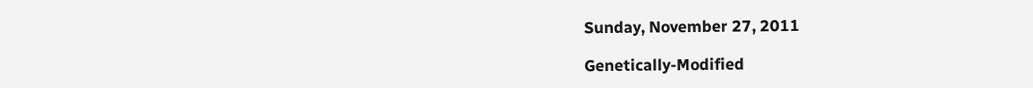Sunday, November 27, 2011

Genetically-Modified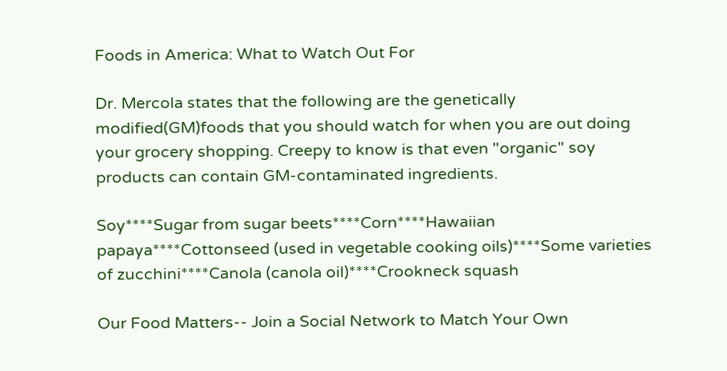Foods in America: What to Watch Out For

Dr. Mercola states that the following are the genetically modified(GM)foods that you should watch for when you are out doing your grocery shopping. Creepy to know is that even "organic" soy products can contain GM-contaminated ingredients.

Soy****Sugar from sugar beets****Corn****Hawaiian papaya****Cottonseed (used in vegetable cooking oils)****Some varieties of zucchini****Canola (canola oil)****Crookneck squash

Our Food Matters-- Join a Social Network to Match Your Own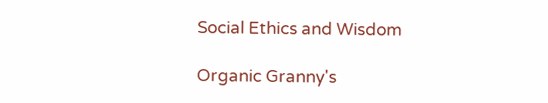Social Ethics and Wisdom

Organic Granny's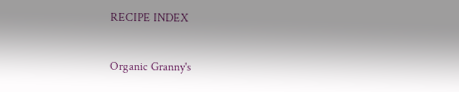RECIPE INDEX

Organic Granny's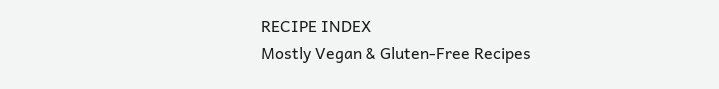RECIPE INDEX
Mostly Vegan & Gluten-Free Recipes